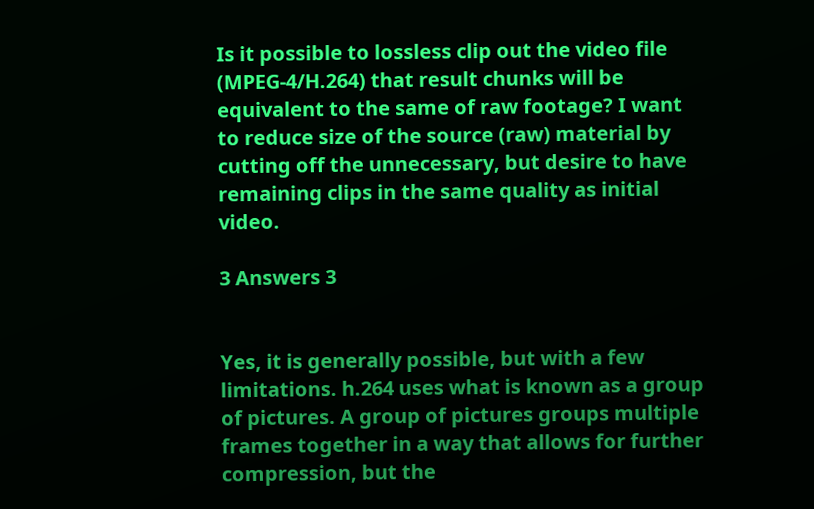Is it possible to lossless clip out the video file (MPEG-4/H.264) that result chunks will be equivalent to the same of raw footage? I want to reduce size of the source (raw) material by cutting off the unnecessary, but desire to have remaining clips in the same quality as initial video.

3 Answers 3


Yes, it is generally possible, but with a few limitations. h.264 uses what is known as a group of pictures. A group of pictures groups multiple frames together in a way that allows for further compression, but the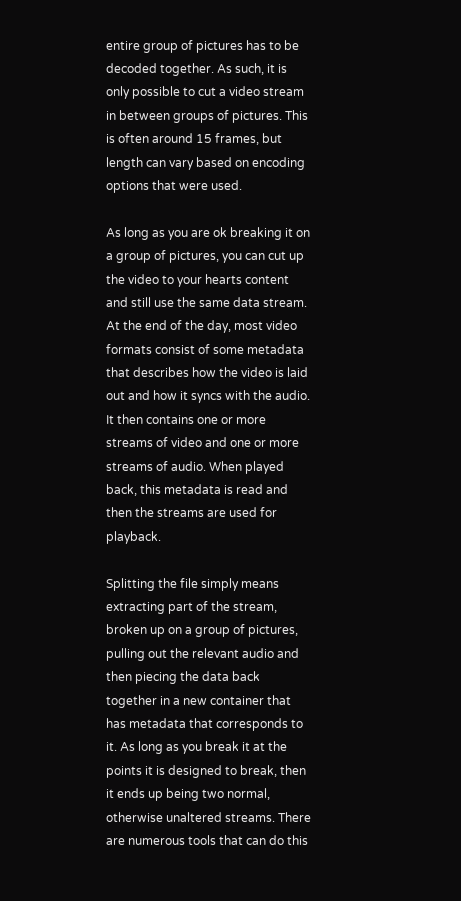entire group of pictures has to be decoded together. As such, it is only possible to cut a video stream in between groups of pictures. This is often around 15 frames, but length can vary based on encoding options that were used.

As long as you are ok breaking it on a group of pictures, you can cut up the video to your hearts content and still use the same data stream. At the end of the day, most video formats consist of some metadata that describes how the video is laid out and how it syncs with the audio. It then contains one or more streams of video and one or more streams of audio. When played back, this metadata is read and then the streams are used for playback.

Splitting the file simply means extracting part of the stream, broken up on a group of pictures, pulling out the relevant audio and then piecing the data back together in a new container that has metadata that corresponds to it. As long as you break it at the points it is designed to break, then it ends up being two normal, otherwise unaltered streams. There are numerous tools that can do this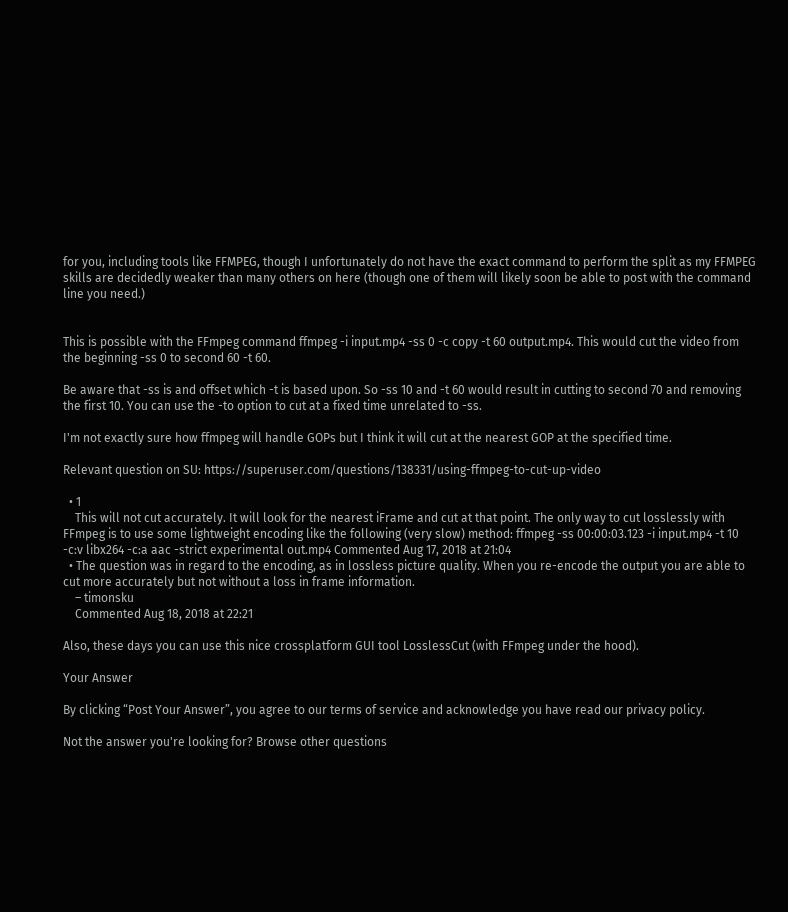for you, including tools like FFMPEG, though I unfortunately do not have the exact command to perform the split as my FFMPEG skills are decidedly weaker than many others on here (though one of them will likely soon be able to post with the command line you need.)


This is possible with the FFmpeg command ffmpeg -i input.mp4 -ss 0 -c copy -t 60 output.mp4. This would cut the video from the beginning -ss 0 to second 60 -t 60.

Be aware that -ss is and offset which -t is based upon. So -ss 10 and -t 60 would result in cutting to second 70 and removing the first 10. You can use the -to option to cut at a fixed time unrelated to -ss.

I'm not exactly sure how ffmpeg will handle GOPs but I think it will cut at the nearest GOP at the specified time.

Relevant question on SU: https://superuser.com/questions/138331/using-ffmpeg-to-cut-up-video

  • 1
    This will not cut accurately. It will look for the nearest iFrame and cut at that point. The only way to cut losslessly with FFmpeg is to use some lightweight encoding like the following (very slow) method: ffmpeg -ss 00:00:03.123 -i input.mp4 -t 10 -c:v libx264 -c:a aac -strict experimental out.mp4 Commented Aug 17, 2018 at 21:04
  • The question was in regard to the encoding, as in lossless picture quality. When you re-encode the output you are able to cut more accurately but not without a loss in frame information.
    – timonsku
    Commented Aug 18, 2018 at 22:21

Also, these days you can use this nice crossplatform GUI tool LosslessCut (with FFmpeg under the hood).

Your Answer

By clicking “Post Your Answer”, you agree to our terms of service and acknowledge you have read our privacy policy.

Not the answer you're looking for? Browse other questions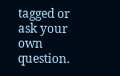tagged or ask your own question.